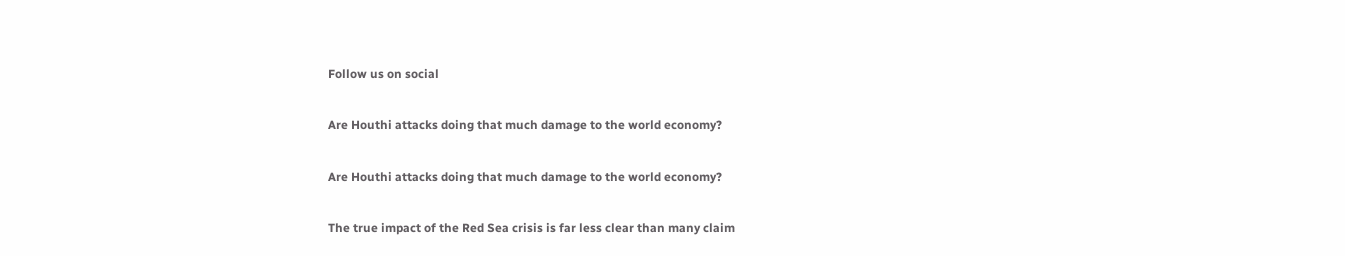Follow us on social

Are Houthi attacks doing that much damage to the world economy?

Are Houthi attacks doing that much damage to the world economy?

The true impact of the Red Sea crisis is far less clear than many claim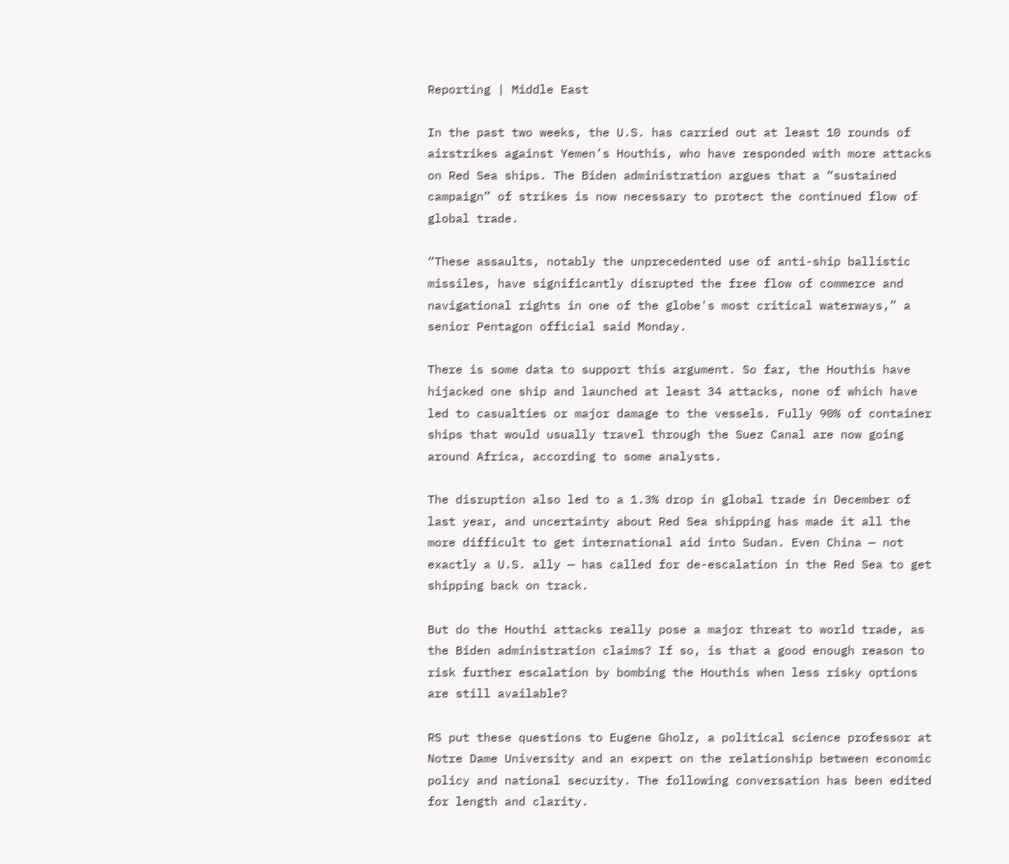Reporting | Middle East

In the past two weeks, the U.S. has carried out at least 10 rounds of airstrikes against Yemen’s Houthis, who have responded with more attacks on Red Sea ships. The Biden administration argues that a “sustained campaign” of strikes is now necessary to protect the continued flow of global trade.

“These assaults, notably the unprecedented use of anti-ship ballistic missiles, have significantly disrupted the free flow of commerce and navigational rights in one of the globe's most critical waterways,” a senior Pentagon official said Monday.

There is some data to support this argument. So far, the Houthis have hijacked one ship and launched at least 34 attacks, none of which have led to casualties or major damage to the vessels. Fully 90% of container ships that would usually travel through the Suez Canal are now going around Africa, according to some analysts.

The disruption also led to a 1.3% drop in global trade in December of last year, and uncertainty about Red Sea shipping has made it all the more difficult to get international aid into Sudan. Even China — not exactly a U.S. ally — has called for de-escalation in the Red Sea to get shipping back on track.

But do the Houthi attacks really pose a major threat to world trade, as the Biden administration claims? If so, is that a good enough reason to risk further escalation by bombing the Houthis when less risky options are still available?

RS put these questions to Eugene Gholz, a political science professor at Notre Dame University and an expert on the relationship between economic policy and national security. The following conversation has been edited for length and clarity.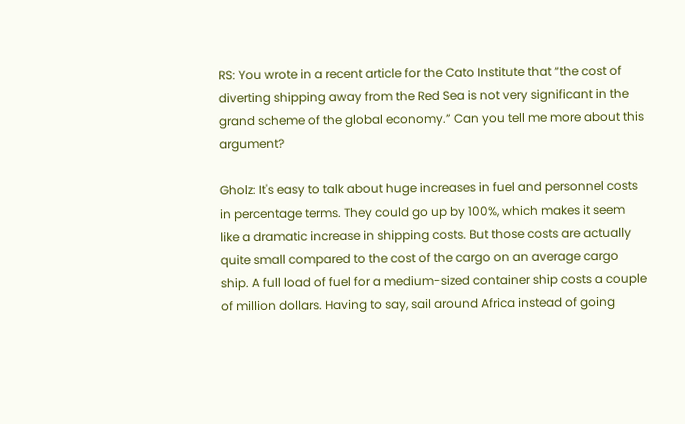RS: You wrote in a recent article for the Cato Institute that “the cost of diverting shipping away from the Red Sea is not very significant in the grand scheme of the global economy.” Can you tell me more about this argument?

Gholz: It's easy to talk about huge increases in fuel and personnel costs in percentage terms. They could go up by 100%, which makes it seem like a dramatic increase in shipping costs. But those costs are actually quite small compared to the cost of the cargo on an average cargo ship. A full load of fuel for a medium-sized container ship costs a couple of million dollars. Having to say, sail around Africa instead of going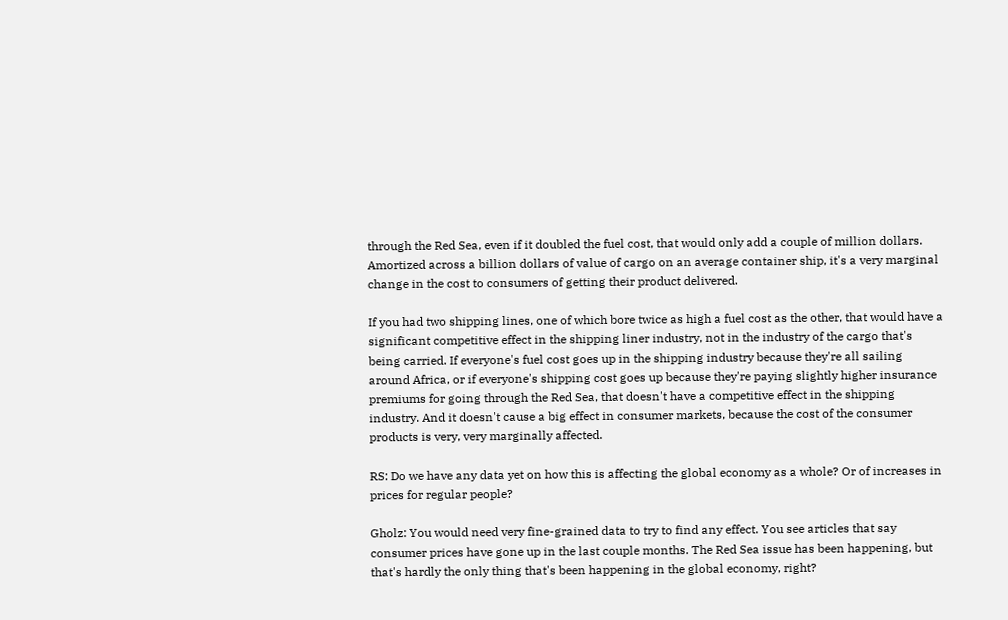through the Red Sea, even if it doubled the fuel cost, that would only add a couple of million dollars. Amortized across a billion dollars of value of cargo on an average container ship, it's a very marginal change in the cost to consumers of getting their product delivered.

If you had two shipping lines, one of which bore twice as high a fuel cost as the other, that would have a significant competitive effect in the shipping liner industry, not in the industry of the cargo that's being carried. If everyone's fuel cost goes up in the shipping industry because they're all sailing around Africa, or if everyone's shipping cost goes up because they're paying slightly higher insurance premiums for going through the Red Sea, that doesn't have a competitive effect in the shipping industry. And it doesn't cause a big effect in consumer markets, because the cost of the consumer products is very, very marginally affected.

RS: Do we have any data yet on how this is affecting the global economy as a whole? Or of increases in prices for regular people?

Gholz: You would need very fine-grained data to try to find any effect. You see articles that say consumer prices have gone up in the last couple months. The Red Sea issue has been happening, but that's hardly the only thing that's been happening in the global economy, right?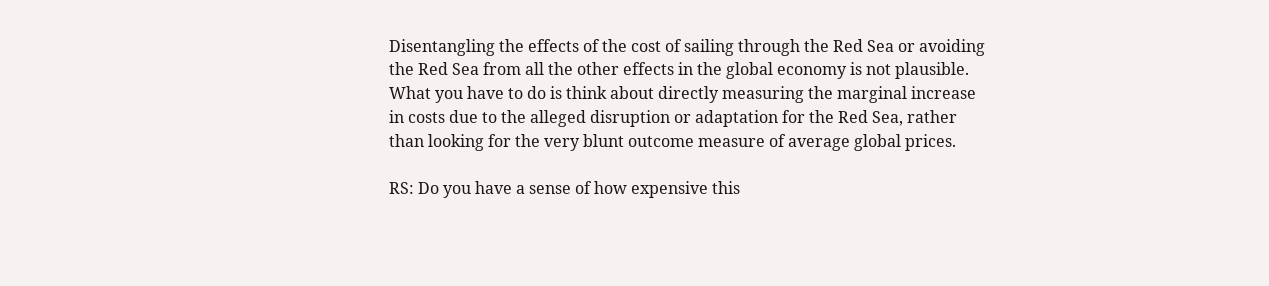Disentangling the effects of the cost of sailing through the Red Sea or avoiding the Red Sea from all the other effects in the global economy is not plausible. What you have to do is think about directly measuring the marginal increase in costs due to the alleged disruption or adaptation for the Red Sea, rather than looking for the very blunt outcome measure of average global prices.

RS: Do you have a sense of how expensive this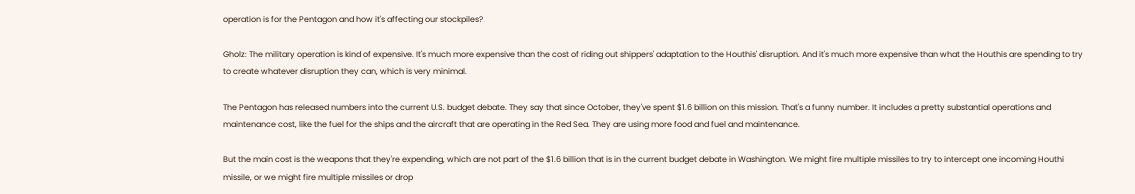operation is for the Pentagon and how it's affecting our stockpiles?

Gholz: The military operation is kind of expensive. It's much more expensive than the cost of riding out shippers' adaptation to the Houthis' disruption. And it's much more expensive than what the Houthis are spending to try to create whatever disruption they can, which is very minimal.

The Pentagon has released numbers into the current U.S. budget debate. They say that since October, they've spent $1.6 billion on this mission. That's a funny number. It includes a pretty substantial operations and maintenance cost, like the fuel for the ships and the aircraft that are operating in the Red Sea. They are using more food and fuel and maintenance.

But the main cost is the weapons that they're expending, which are not part of the $1.6 billion that is in the current budget debate in Washington. We might fire multiple missiles to try to intercept one incoming Houthi missile, or we might fire multiple missiles or drop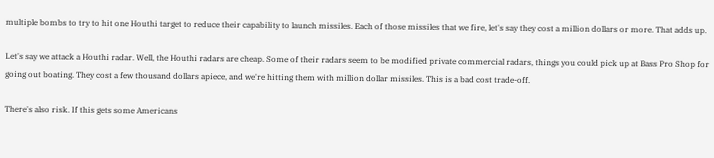multiple bombs to try to hit one Houthi target to reduce their capability to launch missiles. Each of those missiles that we fire, let's say they cost a million dollars or more. That adds up.

Let's say we attack a Houthi radar. Well, the Houthi radars are cheap. Some of their radars seem to be modified private commercial radars, things you could pick up at Bass Pro Shop for going out boating. They cost a few thousand dollars apiece, and we're hitting them with million dollar missiles. This is a bad cost trade-off.

There's also risk. If this gets some Americans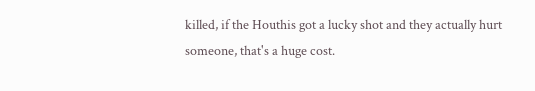killed, if the Houthis got a lucky shot and they actually hurt someone, that's a huge cost.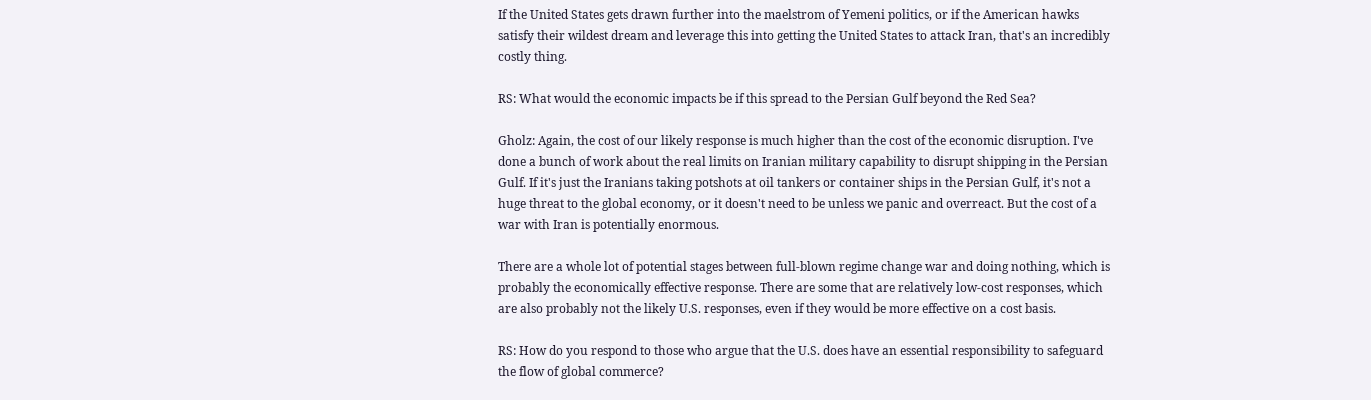If the United States gets drawn further into the maelstrom of Yemeni politics, or if the American hawks satisfy their wildest dream and leverage this into getting the United States to attack Iran, that's an incredibly costly thing.

RS: What would the economic impacts be if this spread to the Persian Gulf beyond the Red Sea?

Gholz: Again, the cost of our likely response is much higher than the cost of the economic disruption. I've done a bunch of work about the real limits on Iranian military capability to disrupt shipping in the Persian Gulf. If it's just the Iranians taking potshots at oil tankers or container ships in the Persian Gulf, it's not a huge threat to the global economy, or it doesn't need to be unless we panic and overreact. But the cost of a war with Iran is potentially enormous.

There are a whole lot of potential stages between full-blown regime change war and doing nothing, which is probably the economically effective response. There are some that are relatively low-cost responses, which are also probably not the likely U.S. responses, even if they would be more effective on a cost basis.

RS: How do you respond to those who argue that the U.S. does have an essential responsibility to safeguard the flow of global commerce?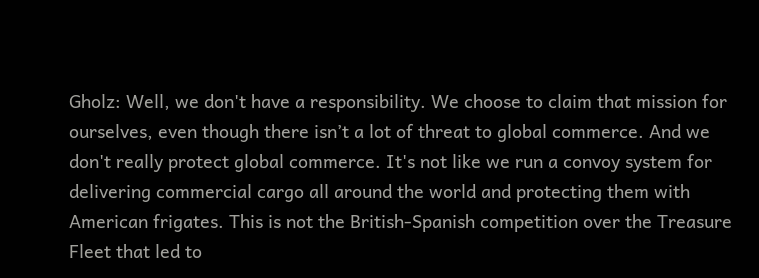Gholz: Well, we don't have a responsibility. We choose to claim that mission for ourselves, even though there isn’t a lot of threat to global commerce. And we don't really protect global commerce. It's not like we run a convoy system for delivering commercial cargo all around the world and protecting them with American frigates. This is not the British-Spanish competition over the Treasure Fleet that led to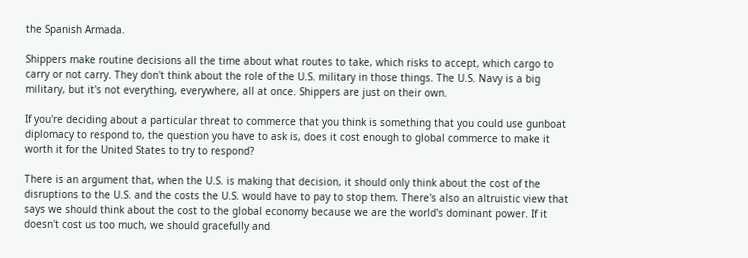the Spanish Armada.

Shippers make routine decisions all the time about what routes to take, which risks to accept, which cargo to carry or not carry. They don't think about the role of the U.S. military in those things. The U.S. Navy is a big military, but it's not everything, everywhere, all at once. Shippers are just on their own.

If you're deciding about a particular threat to commerce that you think is something that you could use gunboat diplomacy to respond to, the question you have to ask is, does it cost enough to global commerce to make it worth it for the United States to try to respond?

There is an argument that, when the U.S. is making that decision, it should only think about the cost of the disruptions to the U.S. and the costs the U.S. would have to pay to stop them. There's also an altruistic view that says we should think about the cost to the global economy because we are the world's dominant power. If it doesn't cost us too much, we should gracefully and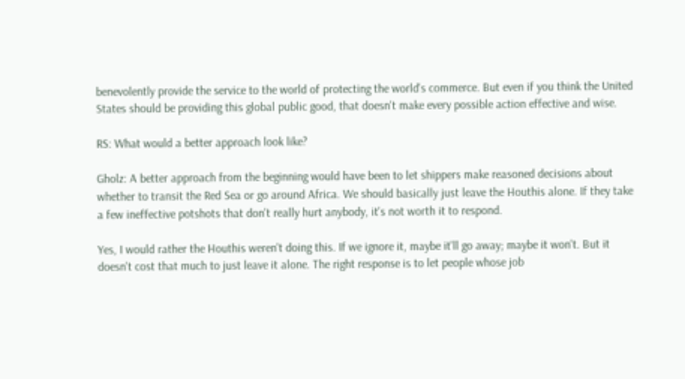benevolently provide the service to the world of protecting the world's commerce. But even if you think the United States should be providing this global public good, that doesn't make every possible action effective and wise.

RS: What would a better approach look like?

Gholz: A better approach from the beginning would have been to let shippers make reasoned decisions about whether to transit the Red Sea or go around Africa. We should basically just leave the Houthis alone. If they take a few ineffective potshots that don't really hurt anybody, it's not worth it to respond.

Yes, I would rather the Houthis weren't doing this. If we ignore it, maybe it'll go away; maybe it won't. But it doesn't cost that much to just leave it alone. The right response is to let people whose job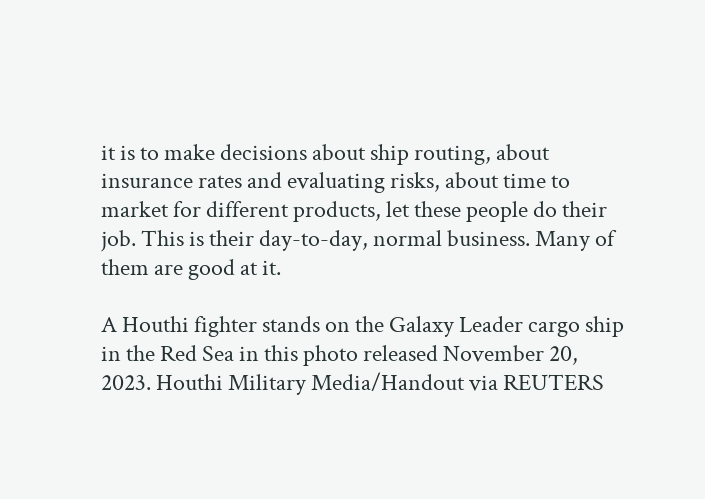it is to make decisions about ship routing, about insurance rates and evaluating risks, about time to market for different products, let these people do their job. This is their day-to-day, normal business. Many of them are good at it.

A Houthi fighter stands on the Galaxy Leader cargo ship in the Red Sea in this photo released November 20, 2023. Houthi Military Media/Handout via REUTERS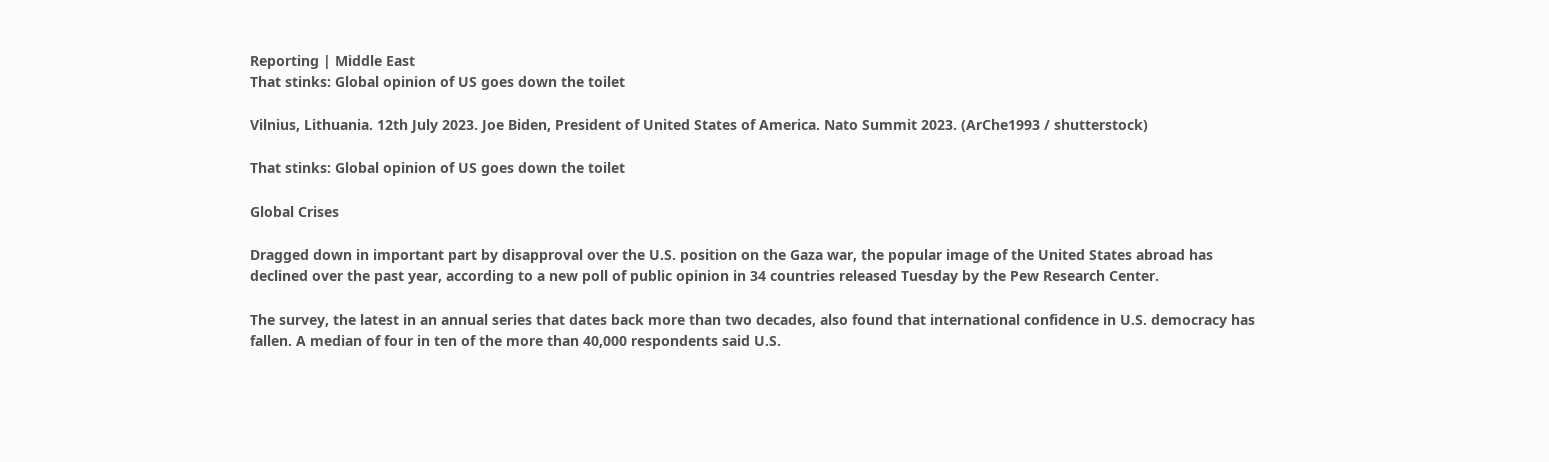Reporting | Middle East
That stinks: Global opinion of US goes down the toilet

Vilnius, Lithuania. 12th July 2023. Joe Biden, President of United States of America. Nato Summit 2023. (ArChe1993 / shutterstock)

That stinks: Global opinion of US goes down the toilet

Global Crises

Dragged down in important part by disapproval over the U.S. position on the Gaza war, the popular image of the United States abroad has declined over the past year, according to a new poll of public opinion in 34 countries released Tuesday by the Pew Research Center.

The survey, the latest in an annual series that dates back more than two decades, also found that international confidence in U.S. democracy has fallen. A median of four in ten of the more than 40,000 respondents said U.S.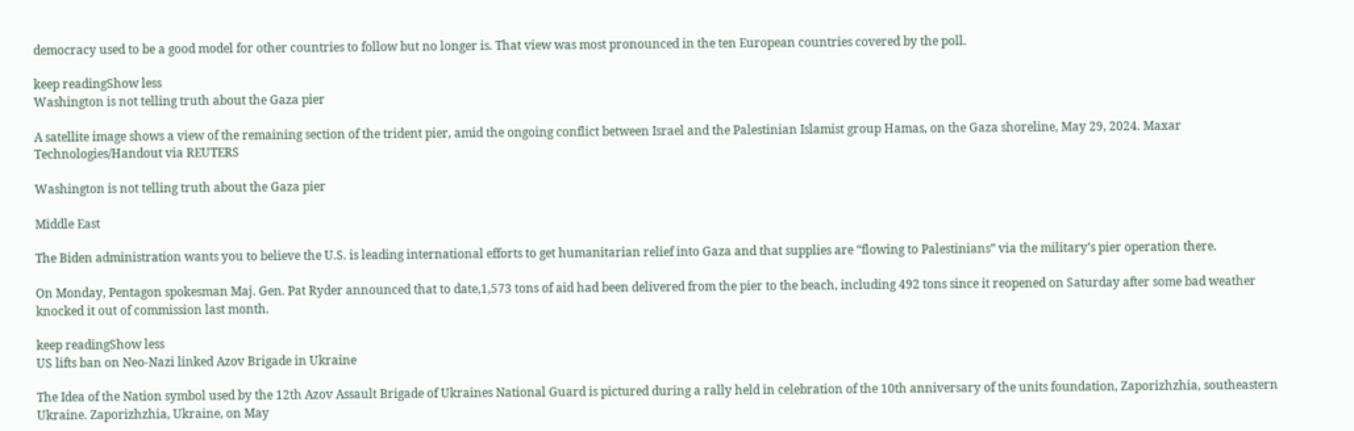democracy used to be a good model for other countries to follow but no longer is. That view was most pronounced in the ten European countries covered by the poll.

keep readingShow less
Washington is not telling truth about the Gaza pier

A satellite image shows a view of the remaining section of the trident pier, amid the ongoing conflict between Israel and the Palestinian Islamist group Hamas, on the Gaza shoreline, May 29, 2024. Maxar Technologies/Handout via REUTERS

Washington is not telling truth about the Gaza pier

Middle East

The Biden administration wants you to believe the U.S. is leading international efforts to get humanitarian relief into Gaza and that supplies are “flowing to Palestinians” via the military’s pier operation there.

On Monday, Pentagon spokesman Maj. Gen. Pat Ryder announced that to date,1,573 tons of aid had been delivered from the pier to the beach, including 492 tons since it reopened on Saturday after some bad weather knocked it out of commission last month.

keep readingShow less
US lifts ban on Neo-Nazi linked Azov Brigade in Ukraine

The Idea of the Nation symbol used by the 12th Azov Assault Brigade of Ukraines National Guard is pictured during a rally held in celebration of the 10th anniversary of the units foundation, Zaporizhzhia, southeastern Ukraine. Zaporizhzhia, Ukraine, on May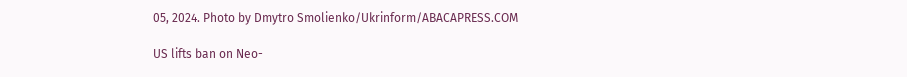05, 2024. Photo by Dmytro Smolienko/Ukrinform/ABACAPRESS.COM

US lifts ban on Neo-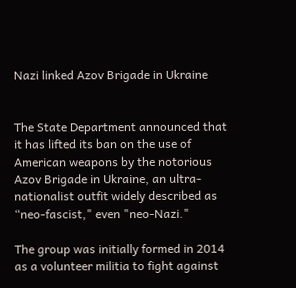Nazi linked Azov Brigade in Ukraine


The State Department announced that it has lifted its ban on the use of American weapons by the notorious Azov Brigade in Ukraine, an ultra-nationalist outfit widely described as “neo-fascist," even "neo-Nazi."

The group was initially formed in 2014 as a volunteer militia to fight against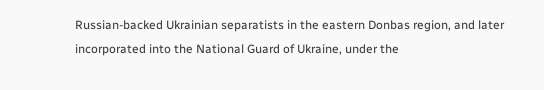Russian-backed Ukrainian separatists in the eastern Donbas region, and later incorporated into the National Guard of Ukraine, under the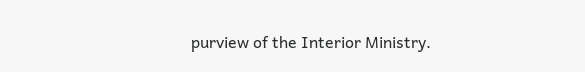purview of the Interior Ministry.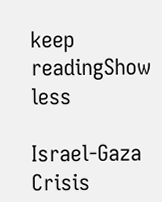keep readingShow less

Israel-Gaza Crisis